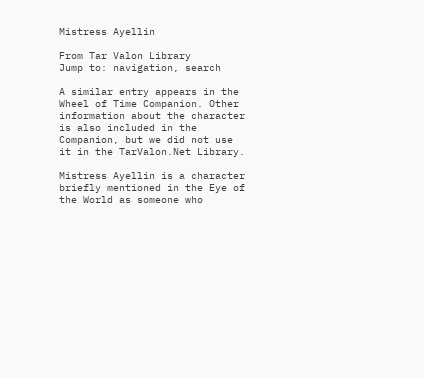Mistress Ayellin

From Tar Valon Library
Jump to: navigation, search

A similar entry appears in the Wheel of Time Companion. Other information about the character is also included in the Companion, but we did not use it in the TarValon.Net Library.

Mistress Ayellin is a character briefly mentioned in the Eye of the World as someone who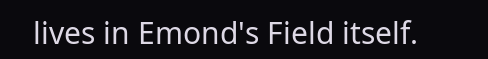lives in Emond's Field itself.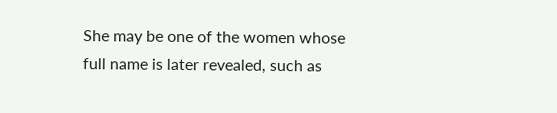She may be one of the women whose full name is later revealed, such as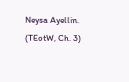Neysa Ayellin. (TEotW, Ch. 3)